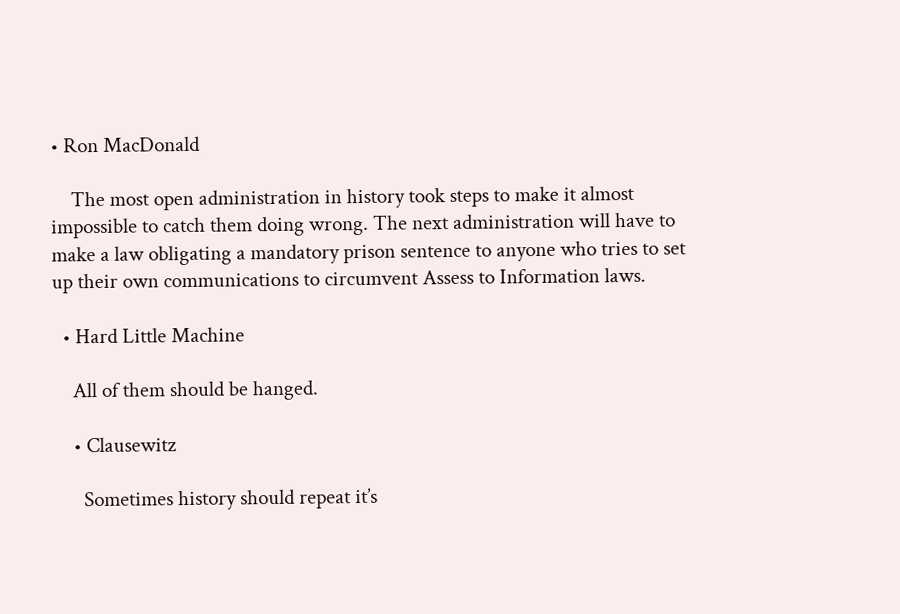• Ron MacDonald

    The most open administration in history took steps to make it almost impossible to catch them doing wrong. The next administration will have to make a law obligating a mandatory prison sentence to anyone who tries to set up their own communications to circumvent Assess to Information laws.

  • Hard Little Machine

    All of them should be hanged.

    • Clausewitz

      Sometimes history should repeat it’s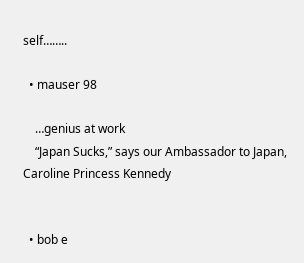self……..

  • mauser 98

    …genius at work
    “Japan Sucks,” says our Ambassador to Japan, Caroline Princess Kennedy


  • bob e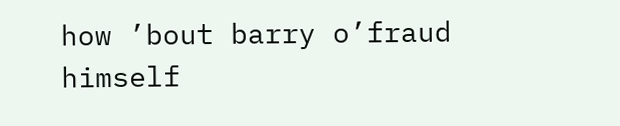how ’bout barry o’fraud himself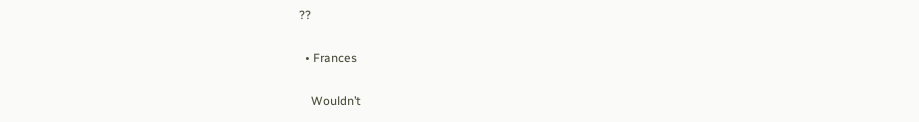??

  • Frances

    Wouldn’t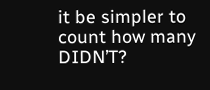it be simpler to count how many DIDN’T?